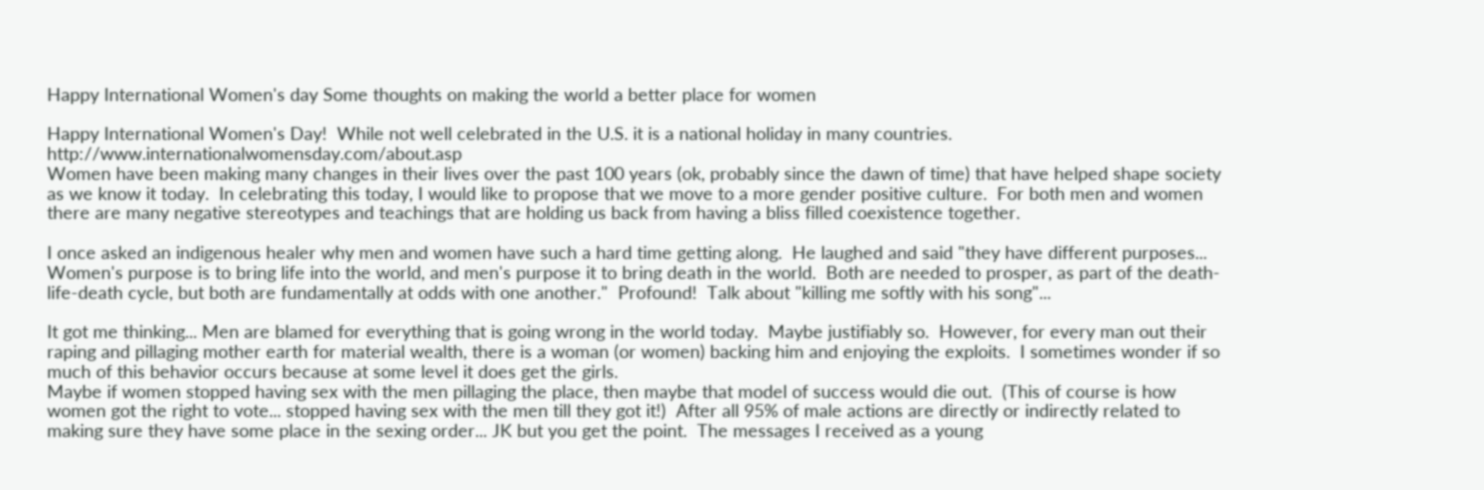Happy International Women's day Some thoughts on making the world a better place for women

Happy International Women's Day!  While not well celebrated in the U.S. it is a national holiday in many countries.  http://www.internationalwomensday.com/about.asp
Women have been making many changes in their lives over the past 100 years (ok, probably since the dawn of time) that have helped shape society as we know it today.  In celebrating this today, I would like to propose that we move to a more gender positive culture.  For both men and women there are many negative stereotypes and teachings that are holding us back from having a bliss filled coexistence together.

I once asked an indigenous healer why men and women have such a hard time getting along.  He laughed and said "they have different purposes... Women's purpose is to bring life into the world, and men's purpose it to bring death in the world.  Both are needed to prosper, as part of the death-life-death cycle, but both are fundamentally at odds with one another."  Profound!  Talk about "killing me softly with his song"...

It got me thinking... Men are blamed for everything that is going wrong in the world today.  Maybe justifiably so.  However, for every man out their raping and pillaging mother earth for material wealth, there is a woman (or women) backing him and enjoying the exploits.  I sometimes wonder if so much of this behavior occurs because at some level it does get the girls.
Maybe if women stopped having sex with the men pillaging the place, then maybe that model of success would die out.  (This of course is how women got the right to vote... stopped having sex with the men till they got it!)  After all 95% of male actions are directly or indirectly related to making sure they have some place in the sexing order... JK but you get the point.  The messages I received as a young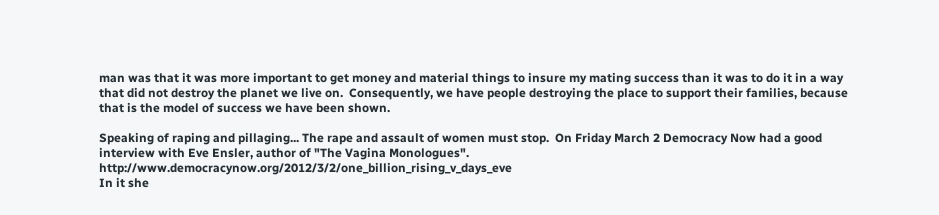man was that it was more important to get money and material things to insure my mating success than it was to do it in a way that did not destroy the planet we live on.  Consequently, we have people destroying the place to support their families, because that is the model of success we have been shown.

Speaking of raping and pillaging... The rape and assault of women must stop.  On Friday March 2 Democracy Now had a good interview with Eve Ensler, author of "The Vagina Monologues".  http://www.democracynow.org/2012/3/2/one_billion_rising_v_days_eve
In it she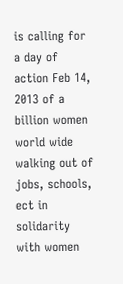is calling for a day of action Feb 14, 2013 of a billion women world wide walking out of jobs, schools, ect in solidarity with women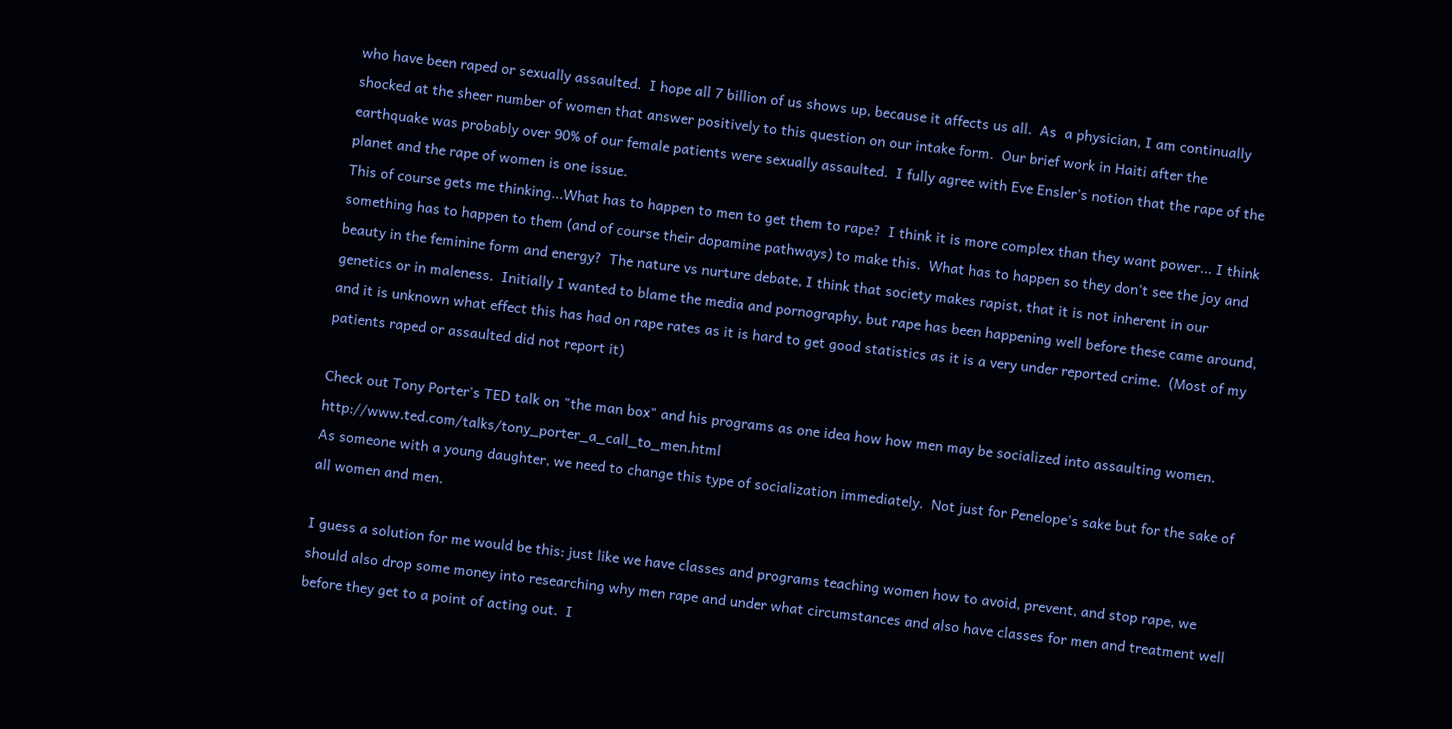who have been raped or sexually assaulted.  I hope all 7 billion of us shows up, because it affects us all.  As  a physician, I am continually shocked at the sheer number of women that answer positively to this question on our intake form.  Our brief work in Haiti after the earthquake was probably over 90% of our female patients were sexually assaulted.  I fully agree with Eve Ensler's notion that the rape of the planet and the rape of women is one issue.
This of course gets me thinking...What has to happen to men to get them to rape?  I think it is more complex than they want power... I think something has to happen to them (and of course their dopamine pathways) to make this.  What has to happen so they don't see the joy and beauty in the feminine form and energy?  The nature vs nurture debate, I think that society makes rapist, that it is not inherent in our genetics or in maleness.  Initially I wanted to blame the media and pornography, but rape has been happening well before these came around, and it is unknown what effect this has had on rape rates as it is hard to get good statistics as it is a very under reported crime.  (Most of my patients raped or assaulted did not report it)

Check out Tony Porter's TED talk on "the man box" and his programs as one idea how how men may be socialized into assaulting women.  http://www.ted.com/talks/tony_porter_a_call_to_men.html
As someone with a young daughter, we need to change this type of socialization immediately.  Not just for Penelope's sake but for the sake of all women and men.

I guess a solution for me would be this: just like we have classes and programs teaching women how to avoid, prevent, and stop rape, we should also drop some money into researching why men rape and under what circumstances and also have classes for men and treatment well before they get to a point of acting out.  I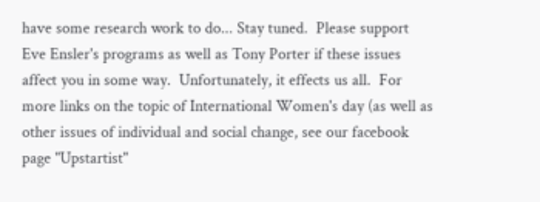have some research work to do... Stay tuned.  Please support Eve Ensler's programs as well as Tony Porter if these issues affect you in some way.  Unfortunately, it effects us all.  For more links on the topic of International Women's day (as well as other issues of individual and social change, see our facebook page "Upstartist"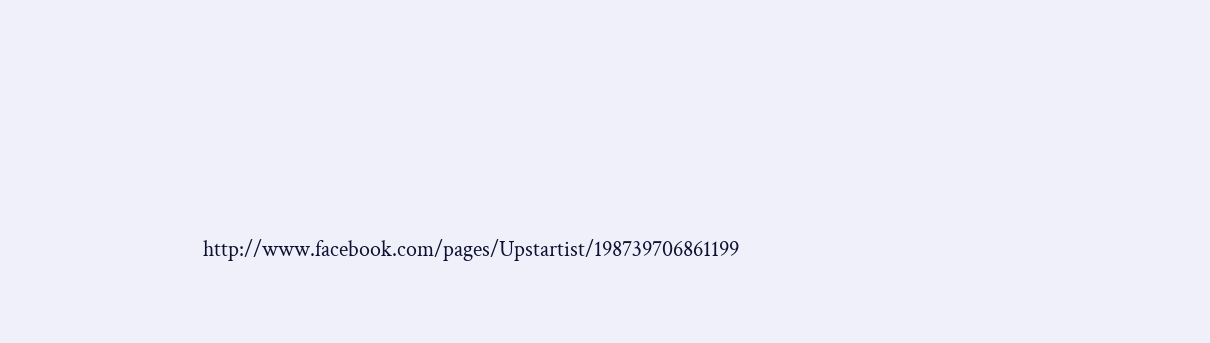http://www.facebook.com/pages/Upstartist/198739706861199